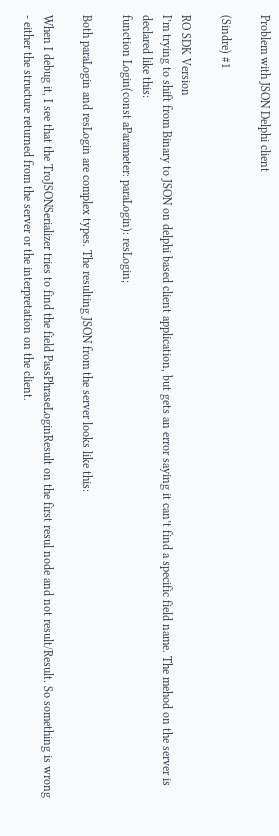Problem with JSON Delphi client

(Sindre) #1

RO SDK Version
I’m trying to shift from Binary to JSON on delphi based client application, but gets an error saying it can’t find a specific field name. The mehod on the server is declared like this:
function Login(const aParameter: paraLogin): resLogin;

Both paraLogin and resLogin are complex types. The resulting JSON from the server looks like this:

When I debug it, I see that the TroJSONSerializer tries to find the field PassPhraseLoginResult on the first resul node and not result/Result. So something is wrong - either the structure returned from the server or the interpretation on the client.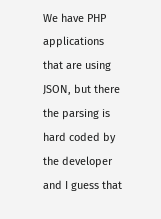We have PHP applications that are using JSON, but there the parsing is hard coded by the developer and I guess that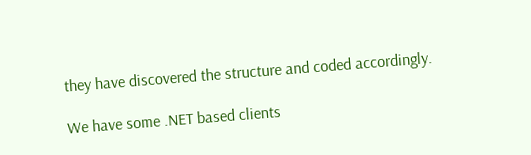they have discovered the structure and coded accordingly.

We have some .NET based clients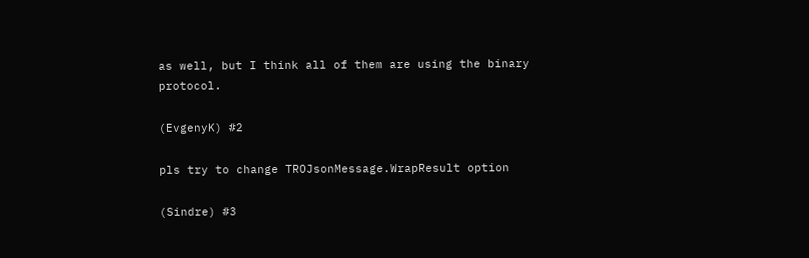as well, but I think all of them are using the binary protocol.

(EvgenyK) #2

pls try to change TROJsonMessage.WrapResult option

(Sindre) #3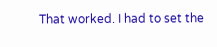That worked. I had to set the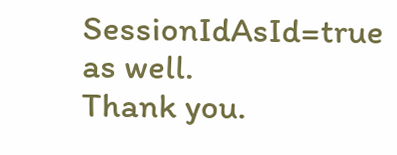SessionIdAsId=true as well.
Thank you.